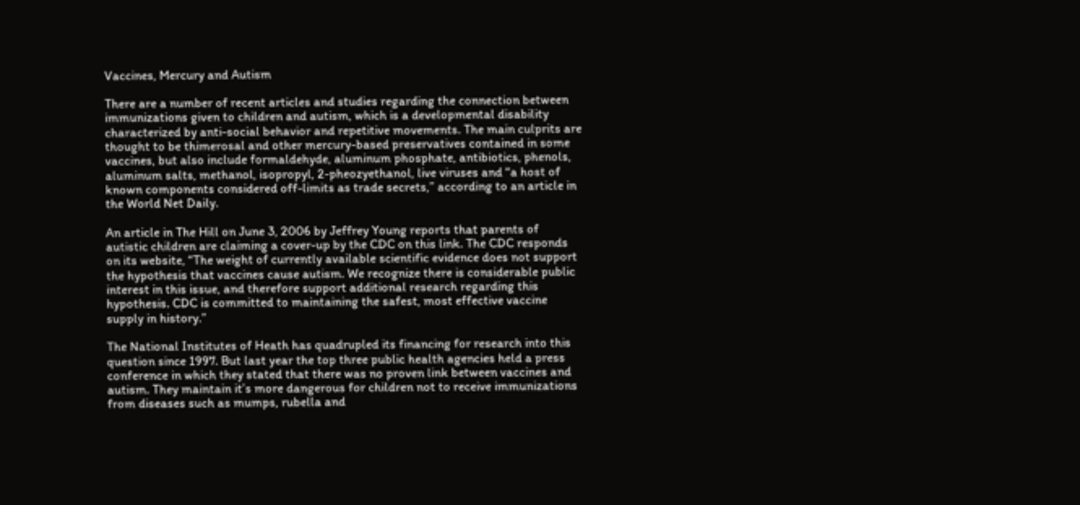Vaccines, Mercury and Autism

There are a number of recent articles and studies regarding the connection between immunizations given to children and autism, which is a developmental disability characterized by anti-social behavior and repetitive movements. The main culprits are thought to be thimerosal and other mercury-based preservatives contained in some vaccines, but also include formaldehyde, aluminum phosphate, antibiotics, phenols, aluminum salts, methanol, isopropyl, 2-pheozyethanol, live viruses and “a host of known components considered off-limits as trade secrets,” according to an article in the World Net Daily.

An article in The Hill on June 3, 2006 by Jeffrey Young reports that parents of autistic children are claiming a cover-up by the CDC on this link. The CDC responds on its website, “The weight of currently available scientific evidence does not support the hypothesis that vaccines cause autism. We recognize there is considerable public interest in this issue, and therefore support additional research regarding this hypothesis. CDC is committed to maintaining the safest, most effective vaccine supply in history.”

The National Institutes of Heath has quadrupled its financing for research into this question since 1997. But last year the top three public health agencies held a press conference in which they stated that there was no proven link between vaccines and autism. They maintain it’s more dangerous for children not to receive immunizations from diseases such as mumps, rubella and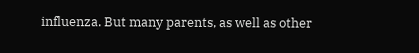influenza. But many parents, as well as other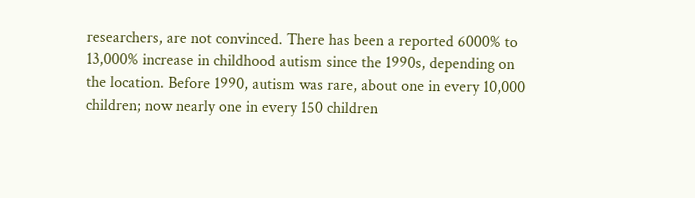researchers, are not convinced. There has been a reported 6000% to 13,000% increase in childhood autism since the 1990s, depending on the location. Before 1990, autism was rare, about one in every 10,000 children; now nearly one in every 150 children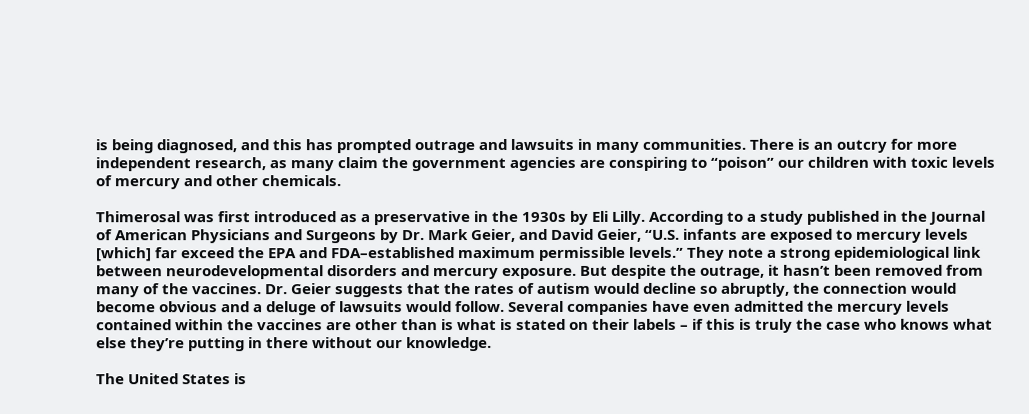is being diagnosed, and this has prompted outrage and lawsuits in many communities. There is an outcry for more independent research, as many claim the government agencies are conspiring to “poison” our children with toxic levels of mercury and other chemicals.

Thimerosal was first introduced as a preservative in the 1930s by Eli Lilly. According to a study published in the Journal of American Physicians and Surgeons by Dr. Mark Geier, and David Geier, “U.S. infants are exposed to mercury levels [which] far exceed the EPA and FDA–established maximum permissible levels.” They note a strong epidemiological link between neurodevelopmental disorders and mercury exposure. But despite the outrage, it hasn’t been removed from many of the vaccines. Dr. Geier suggests that the rates of autism would decline so abruptly, the connection would become obvious and a deluge of lawsuits would follow. Several companies have even admitted the mercury levels contained within the vaccines are other than is what is stated on their labels – if this is truly the case who knows what else they’re putting in there without our knowledge.

The United States is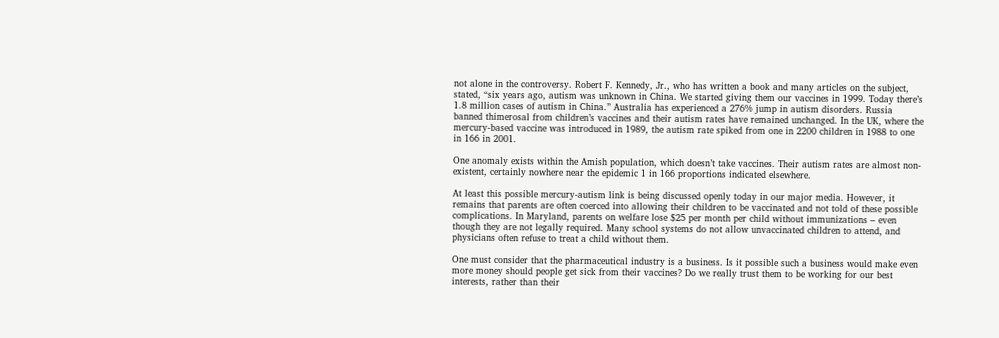not alone in the controversy. Robert F. Kennedy, Jr., who has written a book and many articles on the subject, stated, “six years ago, autism was unknown in China. We started giving them our vaccines in 1999. Today there’s 1.8 million cases of autism in China.” Australia has experienced a 276% jump in autism disorders. Russia banned thimerosal from children’s vaccines and their autism rates have remained unchanged. In the UK, where the mercury-based vaccine was introduced in 1989, the autism rate spiked from one in 2200 children in 1988 to one in 166 in 2001.

One anomaly exists within the Amish population, which doesn’t take vaccines. Their autism rates are almost non-existent, certainly nowhere near the epidemic 1 in 166 proportions indicated elsewhere.

At least this possible mercury-autism link is being discussed openly today in our major media. However, it remains that parents are often coerced into allowing their children to be vaccinated and not told of these possible complications. In Maryland, parents on welfare lose $25 per month per child without immunizations – even though they are not legally required. Many school systems do not allow unvaccinated children to attend, and physicians often refuse to treat a child without them.

One must consider that the pharmaceutical industry is a business. Is it possible such a business would make even more money should people get sick from their vaccines? Do we really trust them to be working for our best interests, rather than their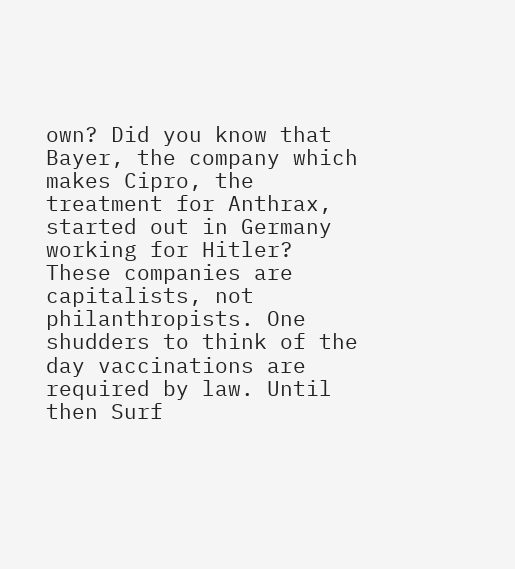own? Did you know that Bayer, the company which makes Cipro, the treatment for Anthrax, started out in Germany working for Hitler? These companies are capitalists, not philanthropists. One shudders to think of the day vaccinations are required by law. Until then Surf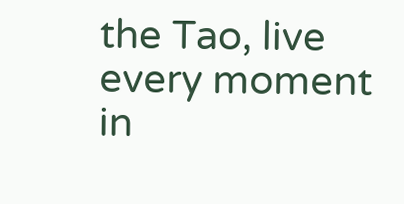the Tao, live every moment in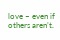love – even if others aren’t.